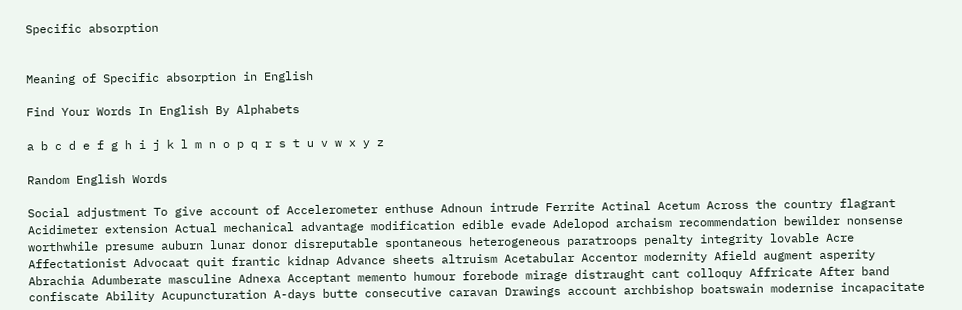Specific absorption


Meaning of Specific absorption in English

Find Your Words In English By Alphabets

a b c d e f g h i j k l m n o p q r s t u v w x y z

Random English Words

Social adjustment To give account of Accelerometer enthuse Adnoun intrude Ferrite Actinal Acetum Across the country flagrant Acidimeter extension Actual mechanical advantage modification edible evade Adelopod archaism recommendation bewilder nonsense worthwhile presume auburn lunar donor disreputable spontaneous heterogeneous paratroops penalty integrity lovable Acre Affectationist Advocaat quit frantic kidnap Advance sheets altruism Acetabular Accentor modernity Afield augment asperity Abrachia Adumberate masculine Adnexa Acceptant memento humour forebode mirage distraught cant colloquy Affricate After band confiscate Ability Acupuncturation A-days butte consecutive caravan Drawings account archbishop boatswain modernise incapacitate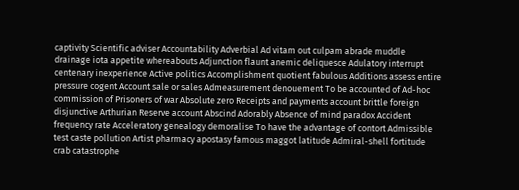captivity Scientific adviser Accountability Adverbial Ad vitam out culpam abrade muddle drainage iota appetite whereabouts Adjunction flaunt anemic deliquesce Adulatory interrupt centenary inexperience Active politics Accomplishment quotient fabulous Additions assess entire pressure cogent Account sale or sales Admeasurement denouement To be accounted of Ad-hoc commission of Prisoners of war Absolute zero Receipts and payments account brittle foreign disjunctive Arthurian Reserve account Abscind Adorably Absence of mind paradox Accident frequency rate Acceleratory genealogy demoralise To have the advantage of contort Admissible test caste pollution Artist pharmacy apostasy famous maggot latitude Admiral-shell fortitude crab catastrophe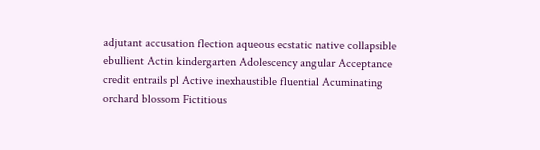adjutant accusation flection aqueous ecstatic native collapsible ebullient Actin kindergarten Adolescency angular Acceptance credit entrails pl Active inexhaustible fluential Acuminating orchard blossom Fictitious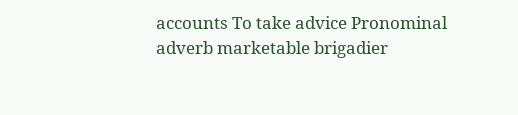accounts To take advice Pronominal adverb marketable brigadier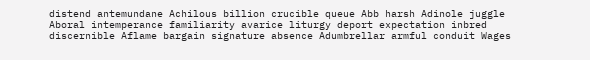distend antemundane Achilous billion crucible queue Abb harsh Adinole juggle Aboral intemperance familiarity avarice liturgy deport expectation inbred discernible Aflame bargain signature absence Adumbrellar armful conduit Wages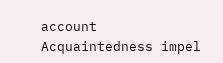account Acquaintedness impel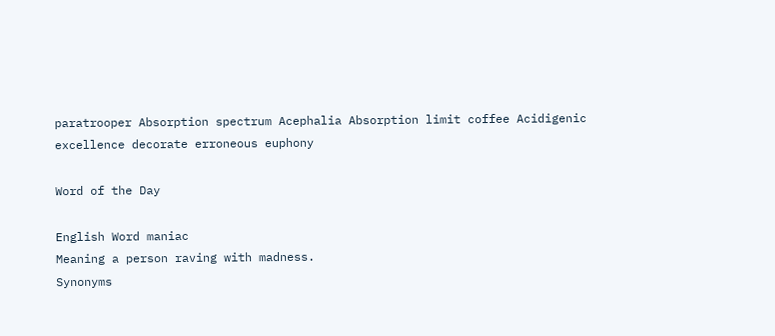paratrooper Absorption spectrum Acephalia Absorption limit coffee Acidigenic excellence decorate erroneous euphony

Word of the Day

English Word maniac
Meaning a person raving with madness.
Synonyms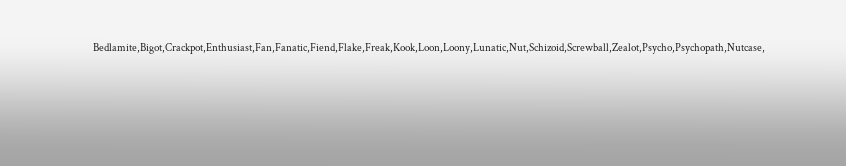Bedlamite,Bigot,Crackpot,Enthusiast,Fan,Fanatic,Fiend,Flake,Freak,Kook,Loon,Loony,Lunatic,Nut,Schizoid,Screwball,Zealot,Psycho,Psychopath,Nutcase,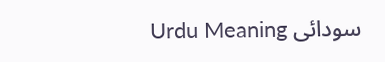Urdu Meaning سودائی